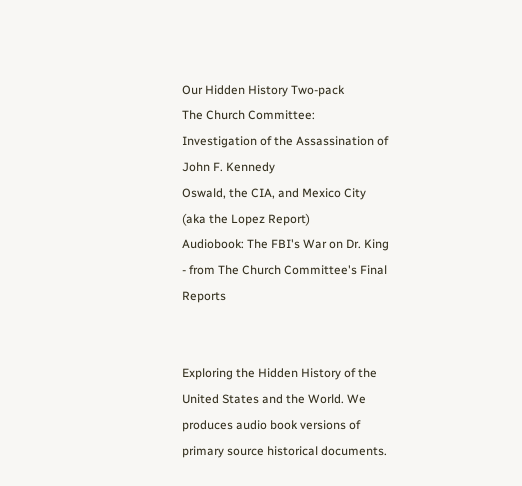Our Hidden History Two-pack
The Church Committee: Investigation of the Assassination of John F. Kennedy
Oswald, the CIA, and Mexico City (aka the Lopez Report)
Audiobook: The FBI's War on Dr. King - from The Church Committee's Final Reports


Exploring the Hidden History of the United States and the World. We produces audio book versions of primary source historical documents.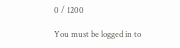0 / 1200

You must be logged in to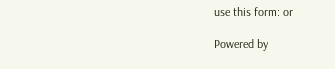use this form: or

Powered by